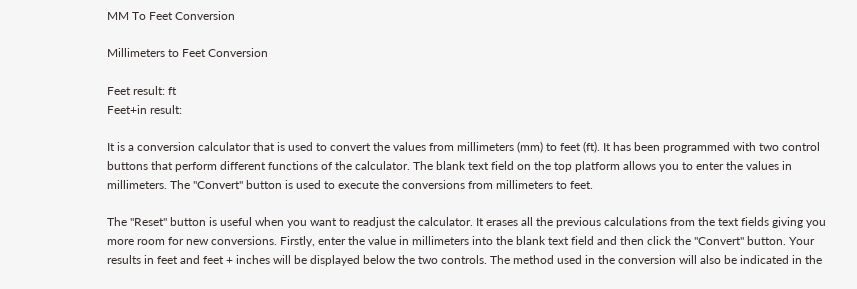MM To Feet Conversion

Millimeters to Feet Conversion

Feet result: ft
Feet+in result:

It is a conversion calculator that is used to convert the values from millimeters (mm) to feet (ft). It has been programmed with two control buttons that perform different functions of the calculator. The blank text field on the top platform allows you to enter the values in millimeters. The "Convert" button is used to execute the conversions from millimeters to feet.

The "Reset" button is useful when you want to readjust the calculator. It erases all the previous calculations from the text fields giving you more room for new conversions. Firstly, enter the value in millimeters into the blank text field and then click the "Convert" button. Your results in feet and feet + inches will be displayed below the two controls. The method used in the conversion will also be indicated in the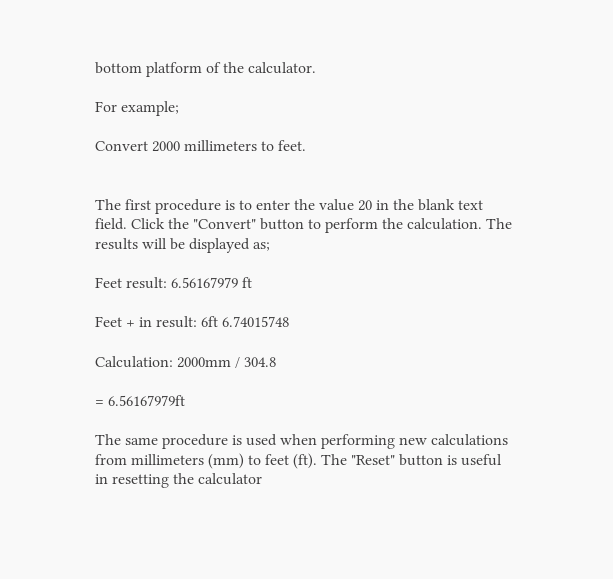bottom platform of the calculator.

For example;

Convert 2000 millimeters to feet.


The first procedure is to enter the value 20 in the blank text field. Click the "Convert" button to perform the calculation. The results will be displayed as;

Feet result: 6.56167979 ft

Feet + in result: 6ft 6.74015748

Calculation: 2000mm / 304.8

= 6.56167979ft

The same procedure is used when performing new calculations from millimeters (mm) to feet (ft). The "Reset" button is useful in resetting the calculator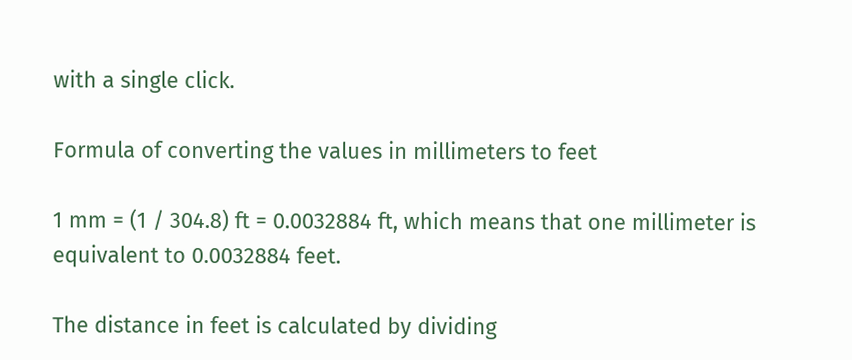with a single click.

Formula of converting the values in millimeters to feet

1 mm = (1 / 304.8) ft = 0.0032884 ft, which means that one millimeter is equivalent to 0.0032884 feet.

The distance in feet is calculated by dividing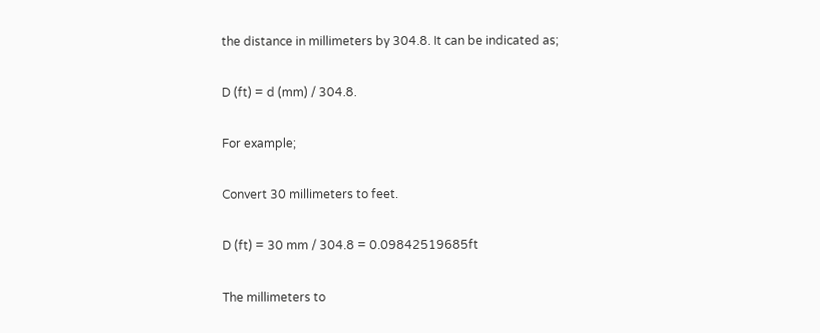the distance in millimeters by 304.8. It can be indicated as;

D (ft) = d (mm) / 304.8.

For example;

Convert 30 millimeters to feet.

D (ft) = 30 mm / 304.8 = 0.09842519685ft

The millimeters to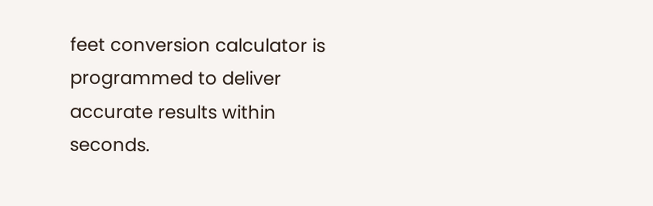feet conversion calculator is programmed to deliver accurate results within seconds.